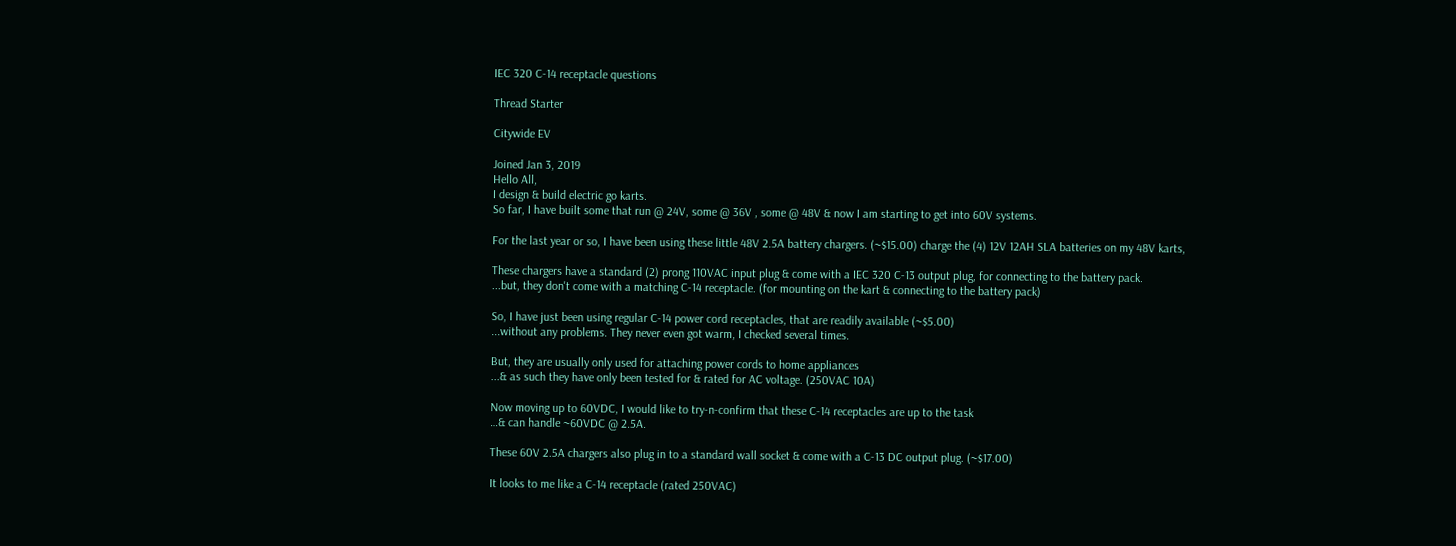IEC 320 C-14 receptacle questions

Thread Starter

Citywide EV

Joined Jan 3, 2019
Hello All,
I design & build electric go karts.
So far, I have built some that run @ 24V, some @ 36V , some @ 48V & now I am starting to get into 60V systems.

For the last year or so, I have been using these little 48V 2.5A battery chargers. (~$15.00) charge the (4) 12V 12AH SLA batteries on my 48V karts,

These chargers have a standard (2) prong 110VAC input plug & come with a IEC 320 C-13 output plug, for connecting to the battery pack.
...but, they don't come with a matching C-14 receptacle. (for mounting on the kart & connecting to the battery pack)

So, I have just been using regular C-14 power cord receptacles, that are readily available (~$5.00)
...without any problems. They never even got warm, I checked several times.

But, they are usually only used for attaching power cords to home appliances
...& as such they have only been tested for & rated for AC voltage. (250VAC 10A)

Now moving up to 60VDC, I would like to try-n-confirm that these C-14 receptacles are up to the task
…& can handle ~60VDC @ 2.5A.

These 60V 2.5A chargers also plug in to a standard wall socket & come with a C-13 DC output plug. (~$17.00)

It looks to me like a C-14 receptacle (rated 250VAC)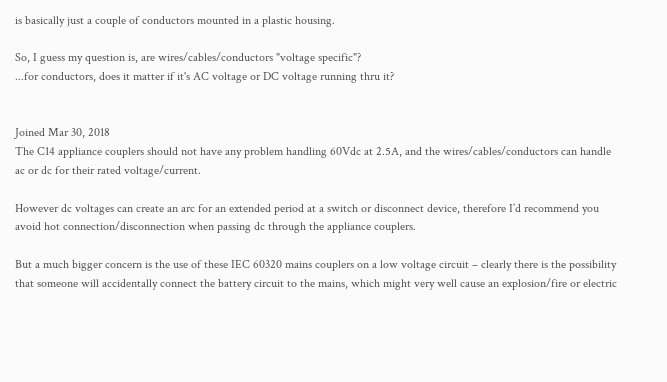is basically just a couple of conductors mounted in a plastic housing.

So, I guess my question is, are wires/cables/conductors "voltage specific"?
...for conductors, does it matter if it's AC voltage or DC voltage running thru it?


Joined Mar 30, 2018
The C14 appliance couplers should not have any problem handling 60Vdc at 2.5A, and the wires/cables/conductors can handle ac or dc for their rated voltage/current.

However dc voltages can create an arc for an extended period at a switch or disconnect device, therefore I’d recommend you avoid hot connection/disconnection when passing dc through the appliance couplers.

But a much bigger concern is the use of these IEC 60320 mains couplers on a low voltage circuit – clearly there is the possibility that someone will accidentally connect the battery circuit to the mains, which might very well cause an explosion/fire or electric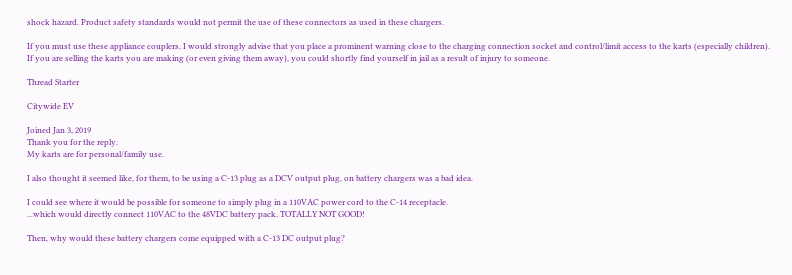shock hazard. Product safety standards would not permit the use of these connectors as used in these chargers.

If you must use these appliance couplers, I would strongly advise that you place a prominent warning close to the charging connection socket and control/limit access to the karts (especially children).
If you are selling the karts you are making (or even giving them away), you could shortly find yourself in jail as a result of injury to someone.

Thread Starter

Citywide EV

Joined Jan 3, 2019
Thank you for the reply.
My karts are for personal/family use.

I also thought it seemed like, for them, to be using a C-13 plug as a DCV output plug, on battery chargers was a bad idea.

I could see where it would be possible for someone to simply plug in a 110VAC power cord to the C-14 receptacle.
...which would directly connect 110VAC to the 48VDC battery pack. TOTALLY NOT GOOD!

Then, why would these battery chargers come equipped with a C-13 DC output plug?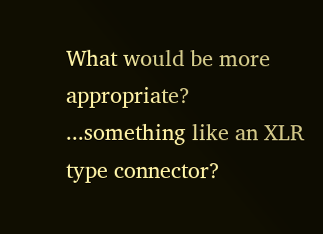What would be more appropriate?
...something like an XLR type connector?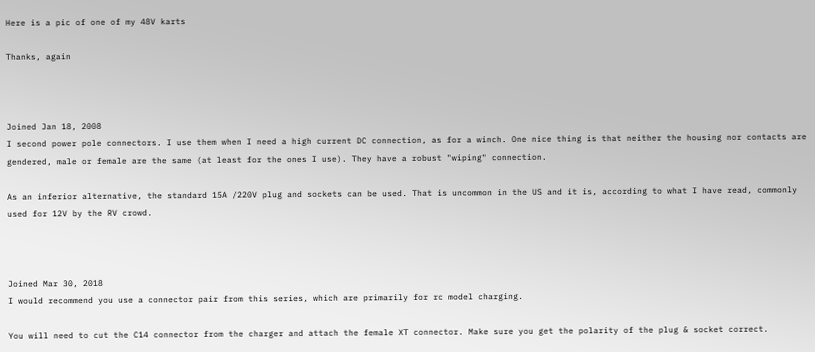Here is a pic of one of my 48V karts

Thanks, again



Joined Jan 18, 2008
I second power pole connectors. I use them when I need a high current DC connection, as for a winch. One nice thing is that neither the housing nor contacts are gendered, male or female are the same (at least for the ones I use). They have a robust "wiping" connection.

As an inferior alternative, the standard 15A /220V plug and sockets can be used. That is uncommon in the US and it is, according to what I have read, commonly used for 12V by the RV crowd.



Joined Mar 30, 2018
I would recommend you use a connector pair from this series, which are primarily for rc model charging.

You will need to cut the C14 connector from the charger and attach the female XT connector. Make sure you get the polarity of the plug & socket correct.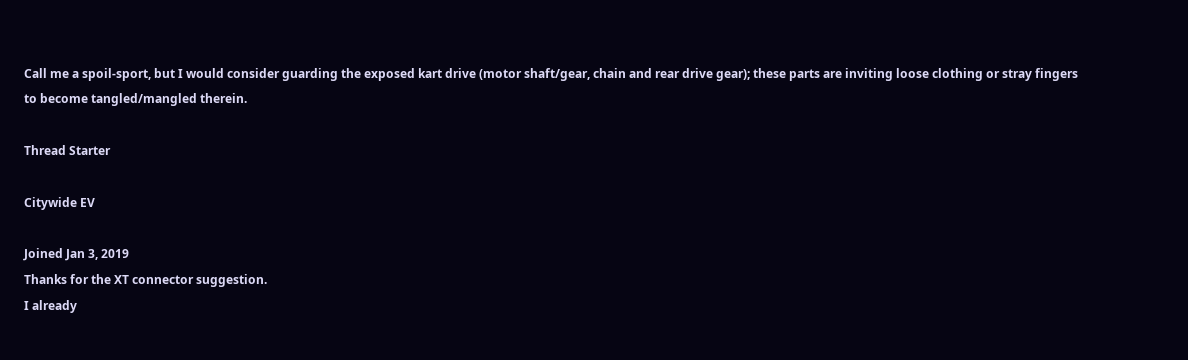Call me a spoil-sport, but I would consider guarding the exposed kart drive (motor shaft/gear, chain and rear drive gear); these parts are inviting loose clothing or stray fingers to become tangled/mangled therein.

Thread Starter

Citywide EV

Joined Jan 3, 2019
Thanks for the XT connector suggestion.
I already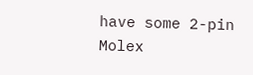have some 2-pin Molex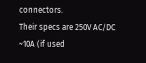connectors.
Their specs are 250V AC/DC ~10A (if used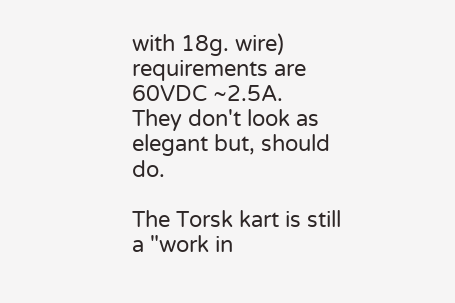with 18g. wire) requirements are 60VDC ~2.5A.
They don't look as elegant but, should do.

The Torsk kart is still a "work in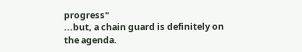progress"
...but, a chain guard is definitely on the agenda.